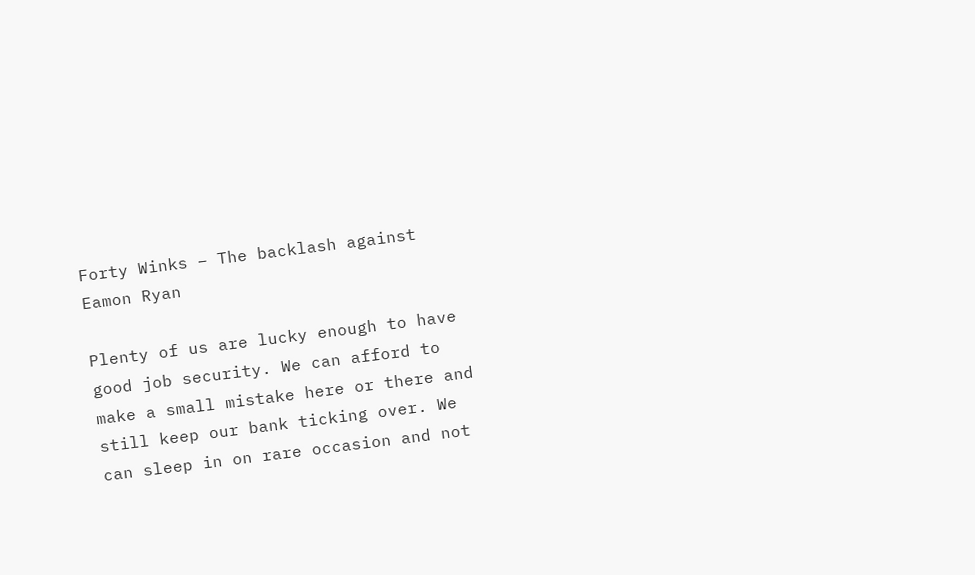Forty Winks – The backlash against Eamon Ryan

Plenty of us are lucky enough to have good job security. We can afford to make a small mistake here or there and still keep our bank ticking over. We can sleep in on rare occasion and not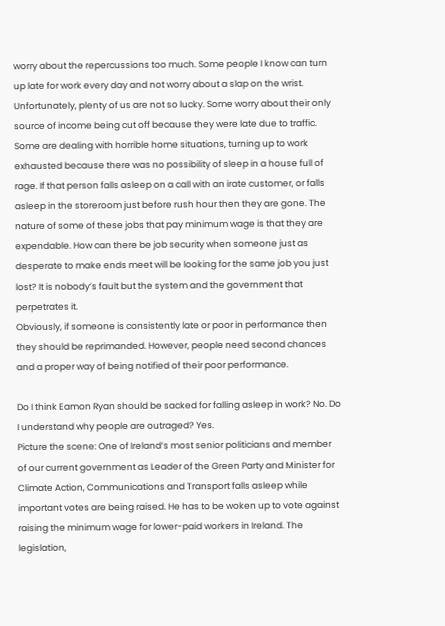worry about the repercussions too much. Some people I know can turn up late for work every day and not worry about a slap on the wrist. Unfortunately, plenty of us are not so lucky. Some worry about their only source of income being cut off because they were late due to traffic. Some are dealing with horrible home situations, turning up to work exhausted because there was no possibility of sleep in a house full of rage. If that person falls asleep on a call with an irate customer, or falls asleep in the storeroom just before rush hour then they are gone. The nature of some of these jobs that pay minimum wage is that they are expendable. How can there be job security when someone just as desperate to make ends meet will be looking for the same job you just lost? It is nobody’s fault but the system and the government that perpetrates it.
Obviously, if someone is consistently late or poor in performance then they should be reprimanded. However, people need second chances and a proper way of being notified of their poor performance.

Do I think Eamon Ryan should be sacked for falling asleep in work? No. Do I understand why people are outraged? Yes.
Picture the scene: One of Ireland’s most senior politicians and member of our current government as Leader of the Green Party and Minister for Climate Action, Communications and Transport falls asleep while important votes are being raised. He has to be woken up to vote against raising the minimum wage for lower-paid workers in Ireland. The legislation,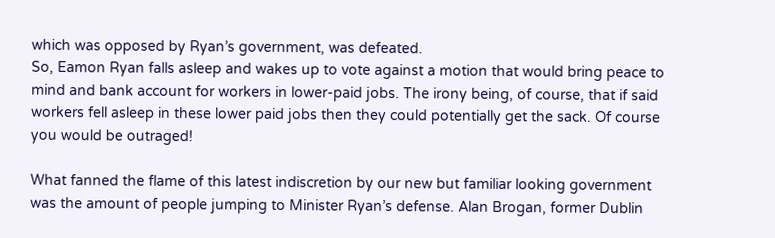which was opposed by Ryan’s government, was defeated.
So, Eamon Ryan falls asleep and wakes up to vote against a motion that would bring peace to mind and bank account for workers in lower-paid jobs. The irony being, of course, that if said workers fell asleep in these lower paid jobs then they could potentially get the sack. Of course you would be outraged!

What fanned the flame of this latest indiscretion by our new but familiar looking government was the amount of people jumping to Minister Ryan’s defense. Alan Brogan, former Dublin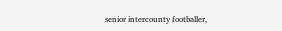senior intercounty footballer,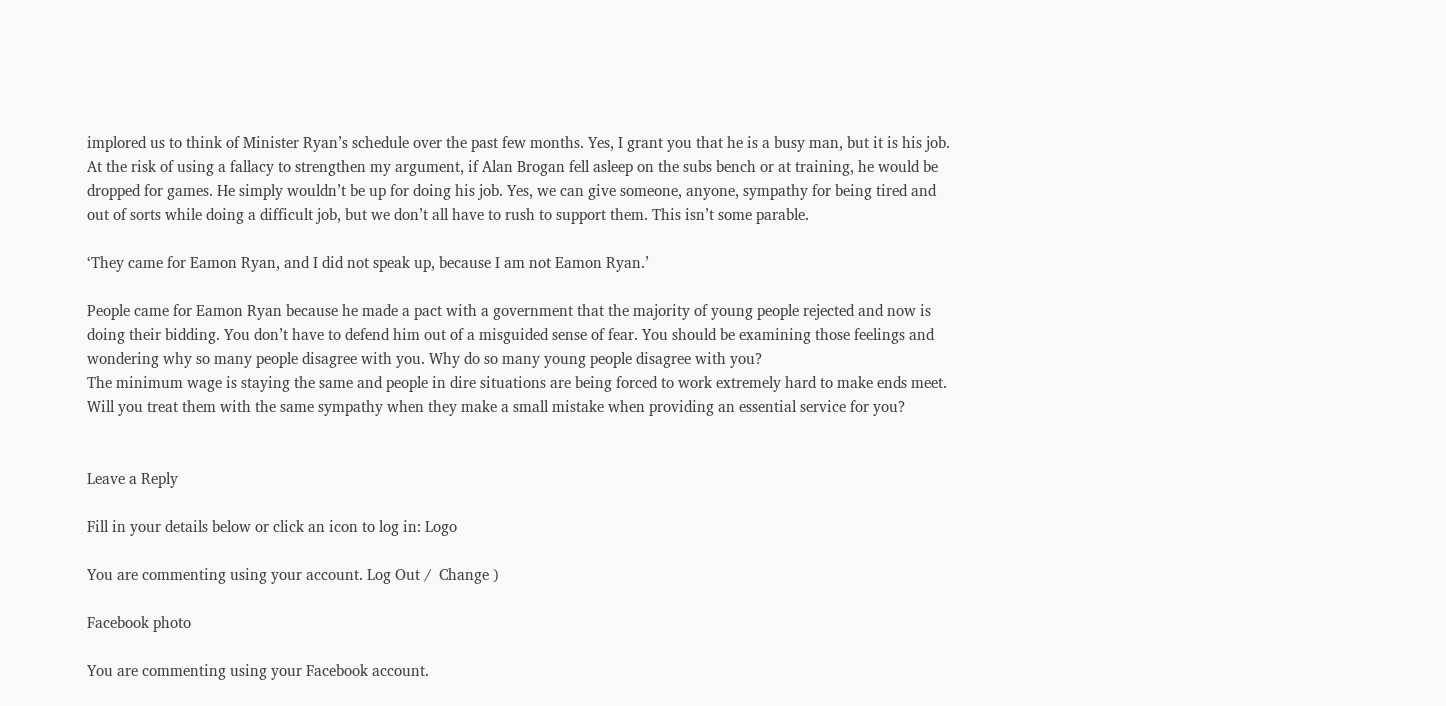implored us to think of Minister Ryan’s schedule over the past few months. Yes, I grant you that he is a busy man, but it is his job. At the risk of using a fallacy to strengthen my argument, if Alan Brogan fell asleep on the subs bench or at training, he would be dropped for games. He simply wouldn’t be up for doing his job. Yes, we can give someone, anyone, sympathy for being tired and out of sorts while doing a difficult job, but we don’t all have to rush to support them. This isn’t some parable.

‘They came for Eamon Ryan, and I did not speak up, because I am not Eamon Ryan.’

People came for Eamon Ryan because he made a pact with a government that the majority of young people rejected and now is doing their bidding. You don’t have to defend him out of a misguided sense of fear. You should be examining those feelings and wondering why so many people disagree with you. Why do so many young people disagree with you?
The minimum wage is staying the same and people in dire situations are being forced to work extremely hard to make ends meet. Will you treat them with the same sympathy when they make a small mistake when providing an essential service for you?


Leave a Reply

Fill in your details below or click an icon to log in: Logo

You are commenting using your account. Log Out /  Change )

Facebook photo

You are commenting using your Facebook account.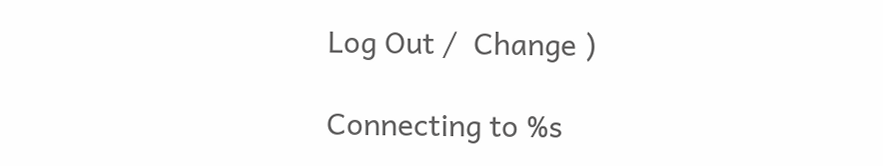Log Out /  Change )

Connecting to %s